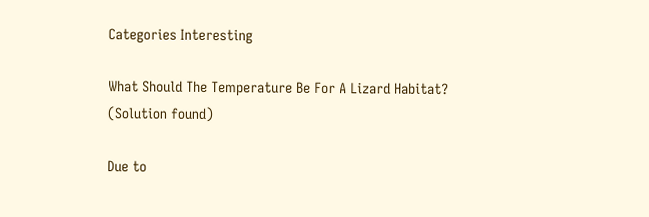Categories Interesting

What Should The Temperature Be For A Lizard Habitat? (Solution found)

Due to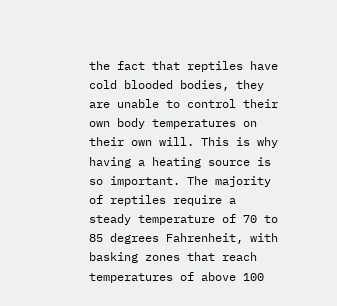the fact that reptiles have cold blooded bodies, they are unable to control their own body temperatures on their own will. This is why having a heating source is so important. The majority of reptiles require a steady temperature of 70 to 85 degrees Fahrenheit, with basking zones that reach temperatures of above 100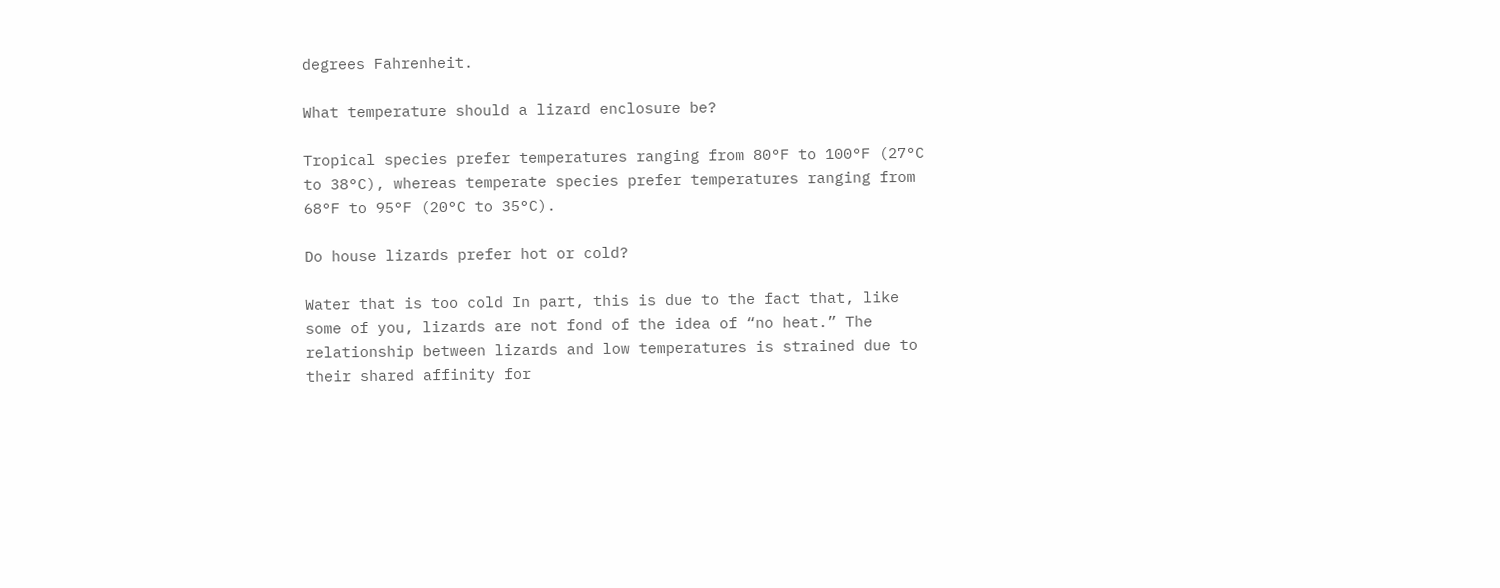degrees Fahrenheit.

What temperature should a lizard enclosure be?

Tropical species prefer temperatures ranging from 80°F to 100°F (27°C to 38°C), whereas temperate species prefer temperatures ranging from 68°F to 95°F (20°C to 35°C).

Do house lizards prefer hot or cold?

Water that is too cold In part, this is due to the fact that, like some of you, lizards are not fond of the idea of “no heat.” The relationship between lizards and low temperatures is strained due to their shared affinity for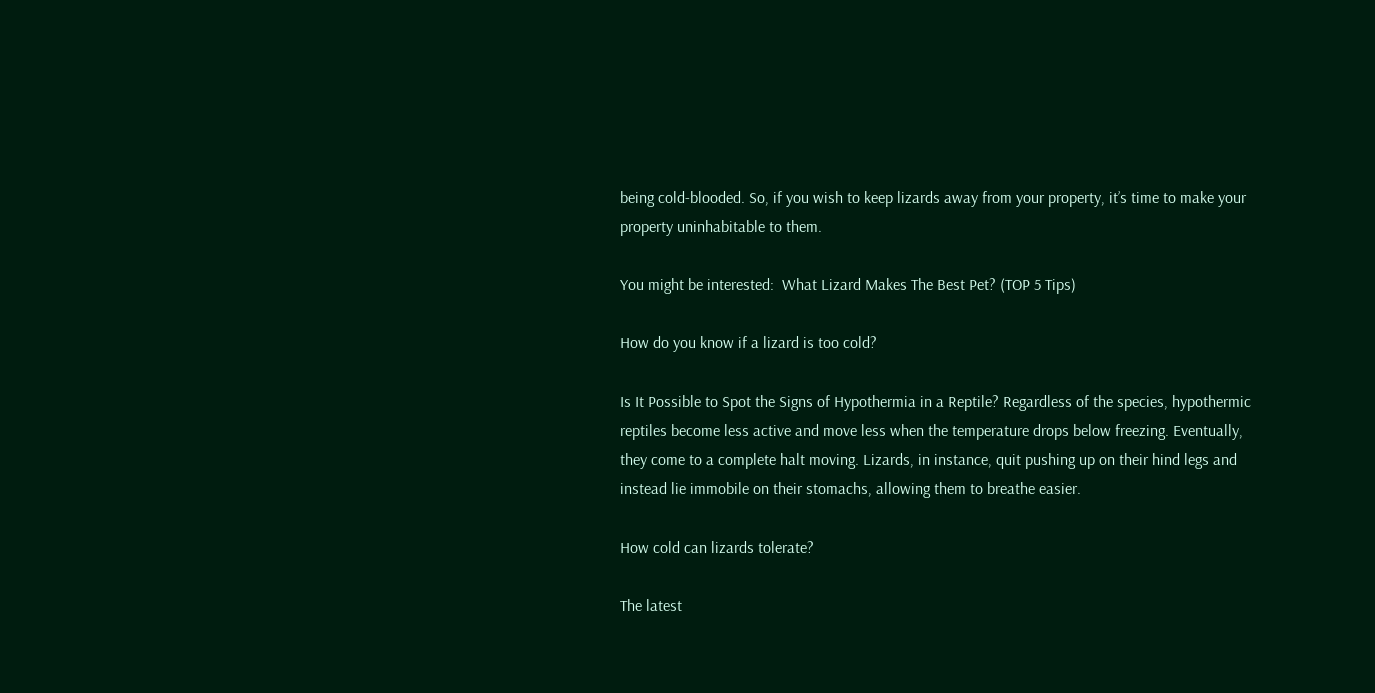being cold-blooded. So, if you wish to keep lizards away from your property, it’s time to make your property uninhabitable to them.

You might be interested:  What Lizard Makes The Best Pet? (TOP 5 Tips)

How do you know if a lizard is too cold?

Is It Possible to Spot the Signs of Hypothermia in a Reptile? Regardless of the species, hypothermic reptiles become less active and move less when the temperature drops below freezing. Eventually, they come to a complete halt moving. Lizards, in instance, quit pushing up on their hind legs and instead lie immobile on their stomachs, allowing them to breathe easier.

How cold can lizards tolerate?

The latest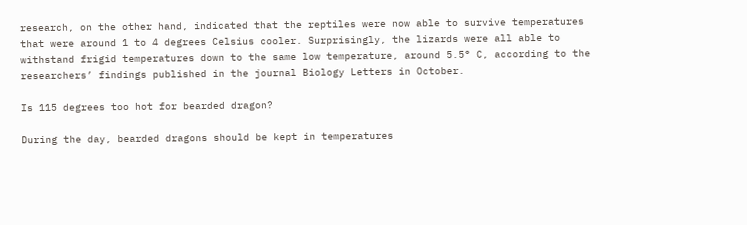research, on the other hand, indicated that the reptiles were now able to survive temperatures that were around 1 to 4 degrees Celsius cooler. Surprisingly, the lizards were all able to withstand frigid temperatures down to the same low temperature, around 5.5° C, according to the researchers’ findings published in the journal Biology Letters in October.

Is 115 degrees too hot for bearded dragon?

During the day, bearded dragons should be kept in temperatures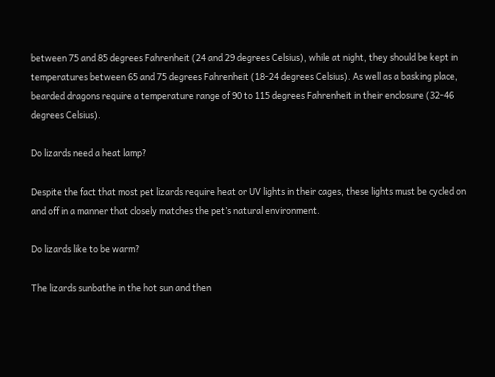between 75 and 85 degrees Fahrenheit (24 and 29 degrees Celsius), while at night, they should be kept in temperatures between 65 and 75 degrees Fahrenheit (18-24 degrees Celsius). As well as a basking place, bearded dragons require a temperature range of 90 to 115 degrees Fahrenheit in their enclosure (32-46 degrees Celsius).

Do lizards need a heat lamp?

Despite the fact that most pet lizards require heat or UV lights in their cages, these lights must be cycled on and off in a manner that closely matches the pet’s natural environment.

Do lizards like to be warm?

The lizards sunbathe in the hot sun and then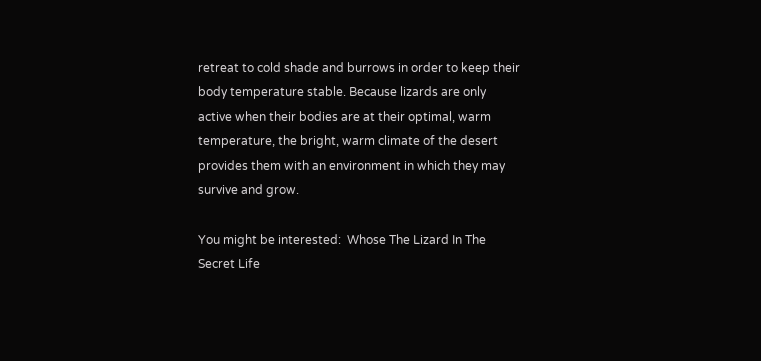retreat to cold shade and burrows in order to keep their body temperature stable. Because lizards are only active when their bodies are at their optimal, warm temperature, the bright, warm climate of the desert provides them with an environment in which they may survive and grow.

You might be interested:  Whose The Lizard In The Secret Life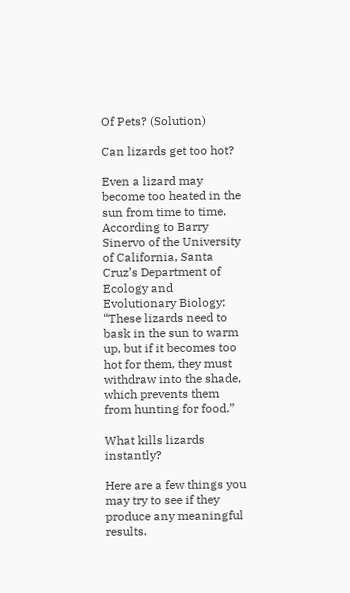Of Pets? (Solution)

Can lizards get too hot?

Even a lizard may become too heated in the sun from time to time. According to Barry Sinervo of the University of California, Santa Cruz’s Department of Ecology and Evolutionary Biology: “These lizards need to bask in the sun to warm up, but if it becomes too hot for them, they must withdraw into the shade, which prevents them from hunting for food.”

What kills lizards instantly?

Here are a few things you may try to see if they produce any meaningful results.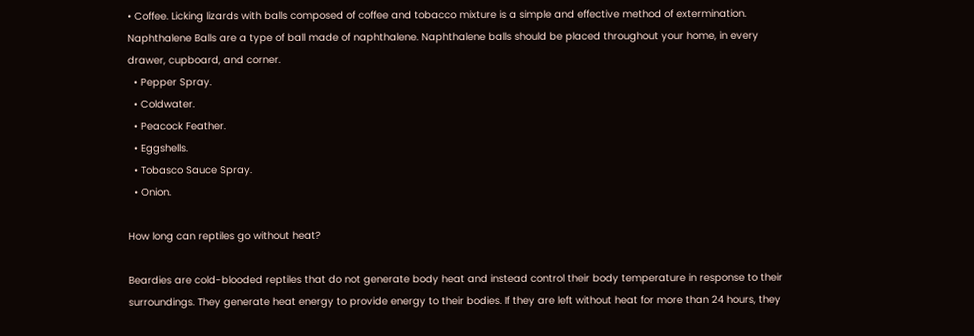• Coffee. Licking lizards with balls composed of coffee and tobacco mixture is a simple and effective method of extermination. Naphthalene Balls are a type of ball made of naphthalene. Naphthalene balls should be placed throughout your home, in every drawer, cupboard, and corner.
  • Pepper Spray.
  • Coldwater.
  • Peacock Feather.
  • Eggshells.
  • Tobasco Sauce Spray.
  • Onion.

How long can reptiles go without heat?

Beardies are cold-blooded reptiles that do not generate body heat and instead control their body temperature in response to their surroundings. They generate heat energy to provide energy to their bodies. If they are left without heat for more than 24 hours, they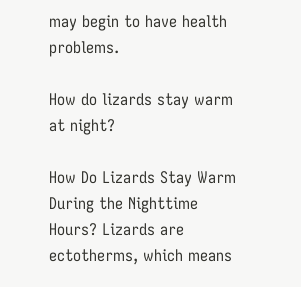may begin to have health problems.

How do lizards stay warm at night?

How Do Lizards Stay Warm During the Nighttime Hours? Lizards are ectotherms, which means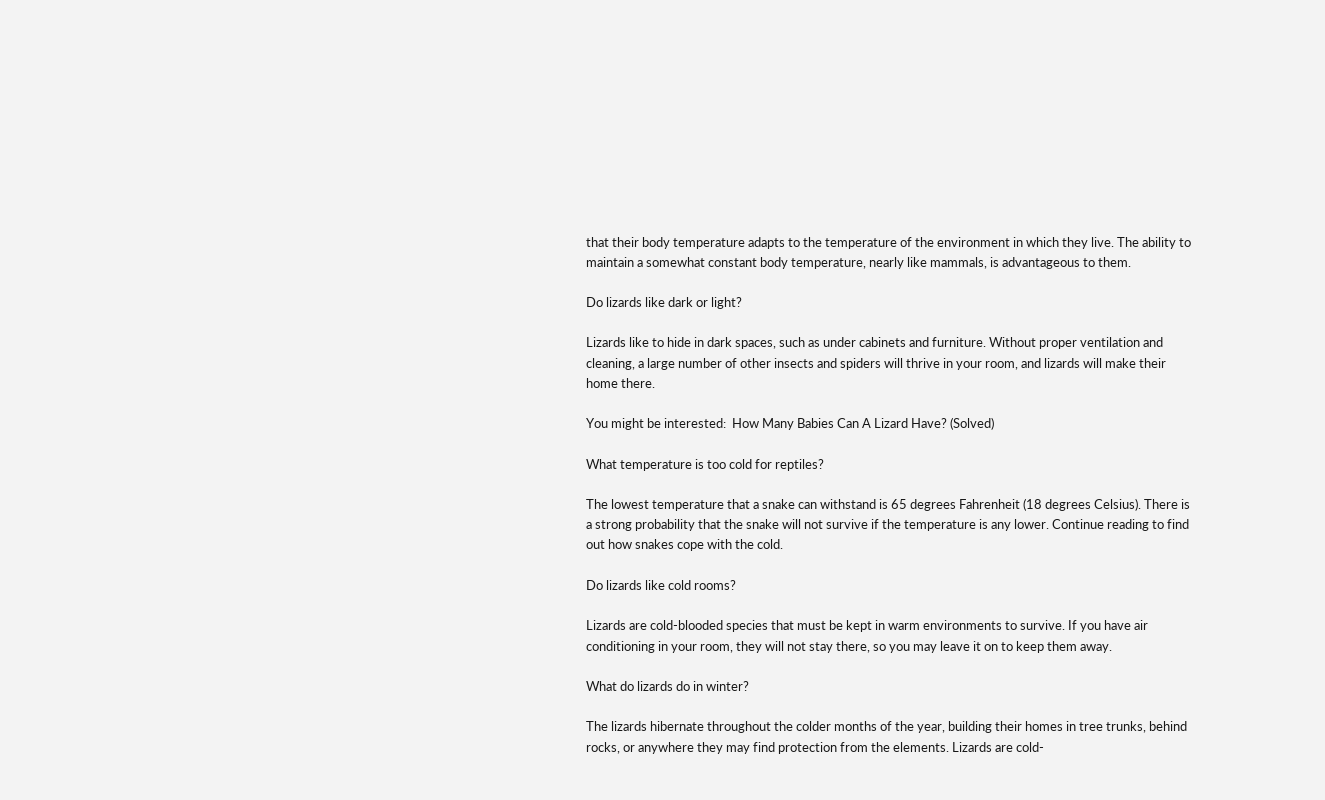that their body temperature adapts to the temperature of the environment in which they live. The ability to maintain a somewhat constant body temperature, nearly like mammals, is advantageous to them.

Do lizards like dark or light?

Lizards like to hide in dark spaces, such as under cabinets and furniture. Without proper ventilation and cleaning, a large number of other insects and spiders will thrive in your room, and lizards will make their home there.

You might be interested:  How Many Babies Can A Lizard Have? (Solved)

What temperature is too cold for reptiles?

The lowest temperature that a snake can withstand is 65 degrees Fahrenheit (18 degrees Celsius). There is a strong probability that the snake will not survive if the temperature is any lower. Continue reading to find out how snakes cope with the cold.

Do lizards like cold rooms?

Lizards are cold-blooded species that must be kept in warm environments to survive. If you have air conditioning in your room, they will not stay there, so you may leave it on to keep them away.

What do lizards do in winter?

The lizards hibernate throughout the colder months of the year, building their homes in tree trunks, behind rocks, or anywhere they may find protection from the elements. Lizards are cold-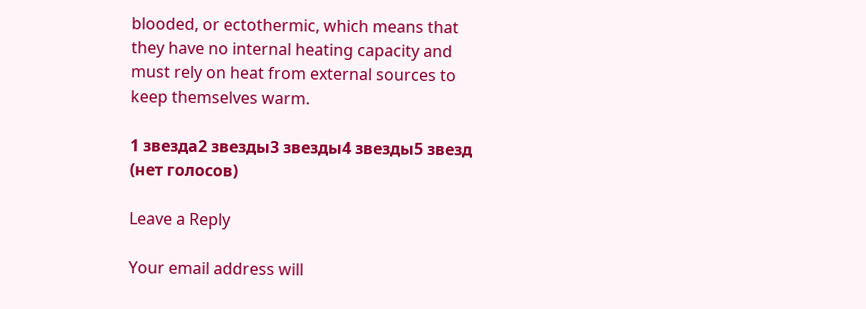blooded, or ectothermic, which means that they have no internal heating capacity and must rely on heat from external sources to keep themselves warm.

1 звезда2 звезды3 звезды4 звезды5 звезд (нет голосов)

Leave a Reply

Your email address will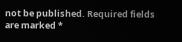not be published. Required fields are marked *